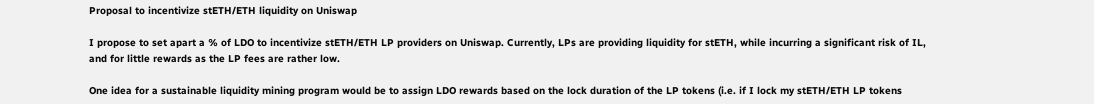Proposal to incentivize stETH/ETH liquidity on Uniswap

I propose to set apart a % of LDO to incentivize stETH/ETH LP providers on Uniswap. Currently, LPs are providing liquidity for stETH, while incurring a significant risk of IL, and for little rewards as the LP fees are rather low.

One idea for a sustainable liquidity mining program would be to assign LDO rewards based on the lock duration of the LP tokens (i.e. if I lock my stETH/ETH LP tokens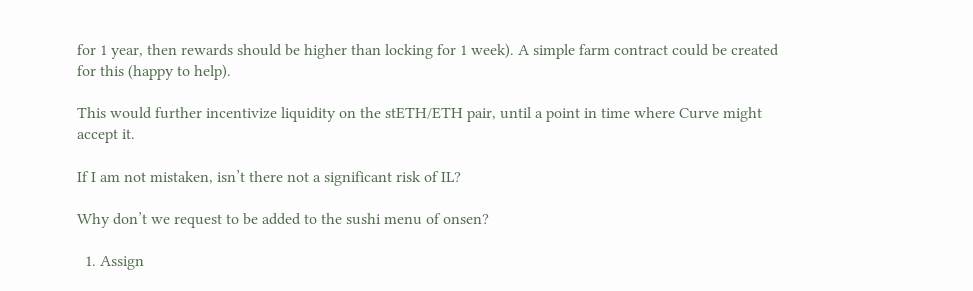for 1 year, then rewards should be higher than locking for 1 week). A simple farm contract could be created for this (happy to help).

This would further incentivize liquidity on the stETH/ETH pair, until a point in time where Curve might accept it.

If I am not mistaken, isn’t there not a significant risk of IL?

Why don’t we request to be added to the sushi menu of onsen?

  1. Assign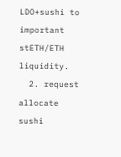LDO+sushi to important stETH/ETH liquidity.
  2. request allocate sushi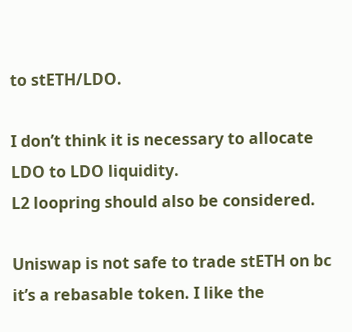to stETH/LDO.

I don’t think it is necessary to allocate LDO to LDO liquidity.
L2 loopring should also be considered.

Uniswap is not safe to trade stETH on bc it’s a rebasable token. I like the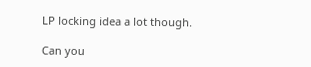LP locking idea a lot though.

Can you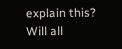explain this? Will all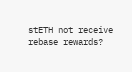stETH not receive rebase rewards?